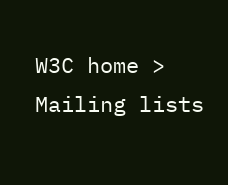W3C home > Mailing lists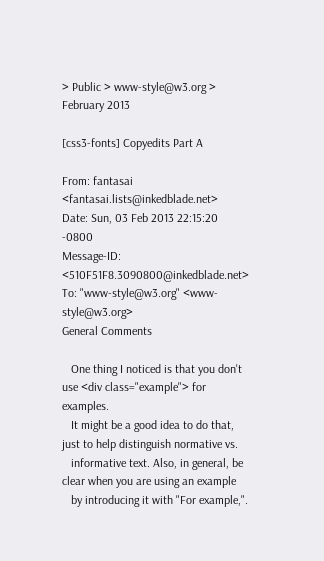> Public > www-style@w3.org > February 2013

[css3-fonts] Copyedits Part A

From: fantasai <fantasai.lists@inkedblade.net>
Date: Sun, 03 Feb 2013 22:15:20 -0800
Message-ID: <510F51F8.3090800@inkedblade.net>
To: "www-style@w3.org" <www-style@w3.org>
General Comments

   One thing I noticed is that you don't use <div class="example"> for examples.
   It might be a good idea to do that, just to help distinguish normative vs.
   informative text. Also, in general, be clear when you are using an example
   by introducing it with "For example,".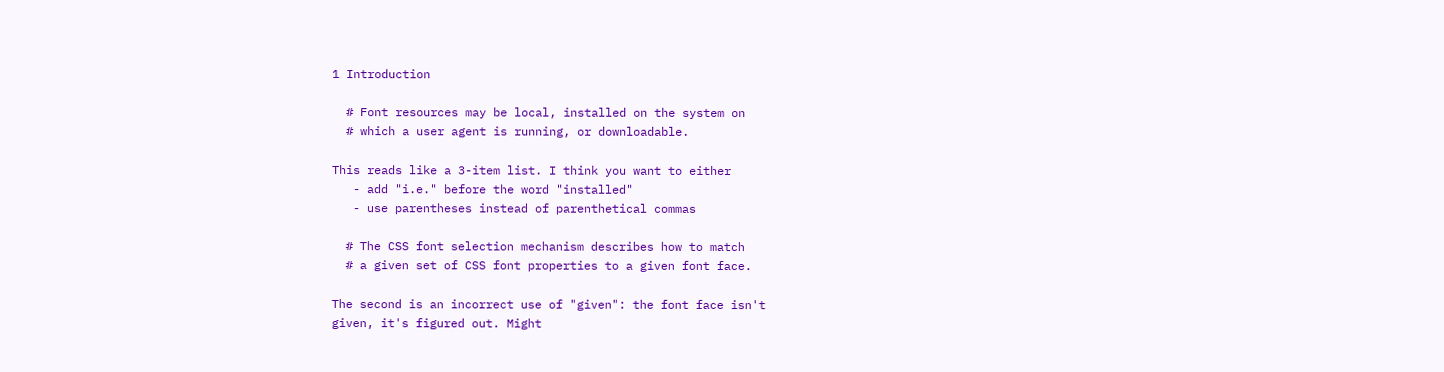1 Introduction

  # Font resources may be local, installed on the system on
  # which a user agent is running, or downloadable.

This reads like a 3-item list. I think you want to either
   - add "i.e." before the word "installed"
   - use parentheses instead of parenthetical commas

  # The CSS font selection mechanism describes how to match
  # a given set of CSS font properties to a given font face.

The second is an incorrect use of "given": the font face isn't
given, it's figured out. Might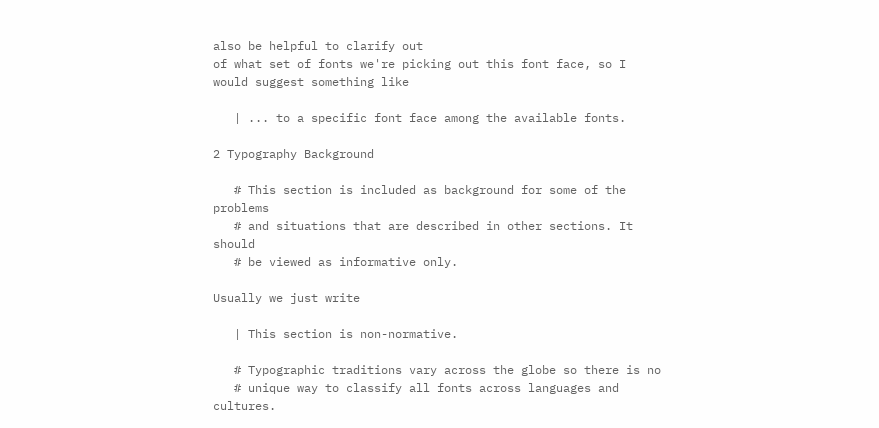also be helpful to clarify out
of what set of fonts we're picking out this font face, so I
would suggest something like

   | ... to a specific font face among the available fonts.

2 Typography Background

   # This section is included as background for some of the problems
   # and situations that are described in other sections. It should
   # be viewed as informative only.

Usually we just write

   | This section is non-normative.

   # Typographic traditions vary across the globe so there is no
   # unique way to classify all fonts across languages and cultures.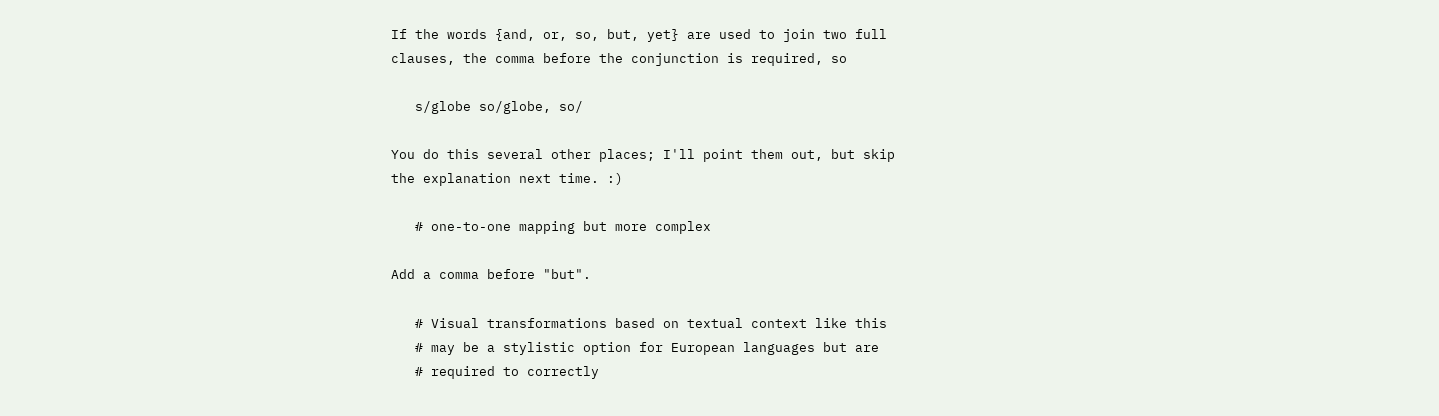If the words {and, or, so, but, yet} are used to join two full
clauses, the comma before the conjunction is required, so

   s/globe so/globe, so/

You do this several other places; I'll point them out, but skip
the explanation next time. :)

   # one-to-one mapping but more complex

Add a comma before "but".

   # Visual transformations based on textual context like this
   # may be a stylistic option for European languages but are
   # required to correctly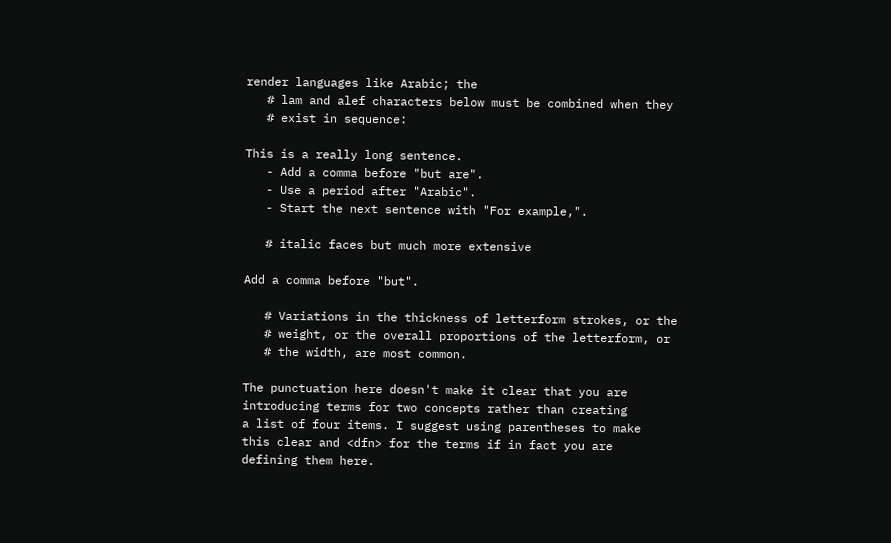render languages like Arabic; the
   # lam and alef characters below must be combined when they
   # exist in sequence:

This is a really long sentence.
   - Add a comma before "but are".
   - Use a period after "Arabic".
   - Start the next sentence with "For example,".

   # italic faces but much more extensive

Add a comma before "but".

   # Variations in the thickness of letterform strokes, or the
   # weight, or the overall proportions of the letterform, or
   # the width, are most common.

The punctuation here doesn't make it clear that you are
introducing terms for two concepts rather than creating
a list of four items. I suggest using parentheses to make
this clear and <dfn> for the terms if in fact you are
defining them here.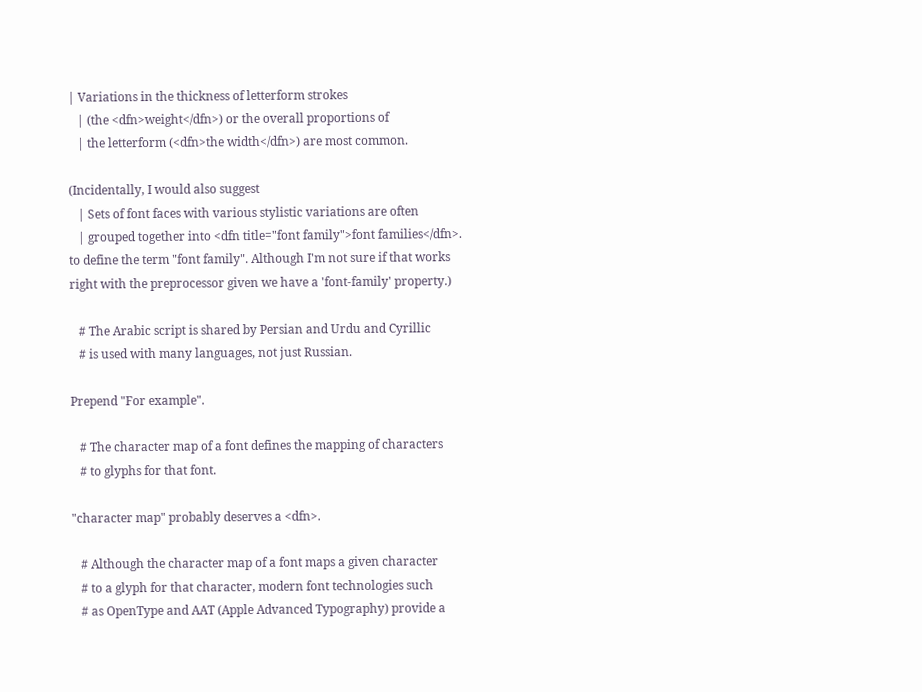| Variations in the thickness of letterform strokes
   | (the <dfn>weight</dfn>) or the overall proportions of
   | the letterform (<dfn>the width</dfn>) are most common.

(Incidentally, I would also suggest
   | Sets of font faces with various stylistic variations are often
   | grouped together into <dfn title="font family">font families</dfn>.
to define the term "font family". Although I'm not sure if that works
right with the preprocessor given we have a 'font-family' property.)

   # The Arabic script is shared by Persian and Urdu and Cyrillic
   # is used with many languages, not just Russian.

Prepend "For example".

   # The character map of a font defines the mapping of characters
   # to glyphs for that font.

"character map" probably deserves a <dfn>.

   # Although the character map of a font maps a given character
   # to a glyph for that character, modern font technologies such
   # as OpenType and AAT (Apple Advanced Typography) provide a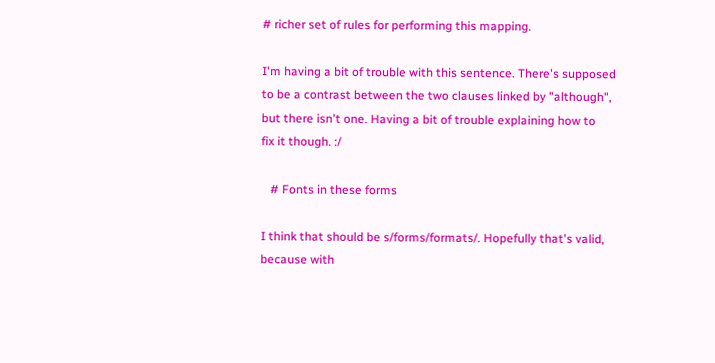# richer set of rules for performing this mapping.

I'm having a bit of trouble with this sentence. There's supposed
to be a contrast between the two clauses linked by "although",
but there isn't one. Having a bit of trouble explaining how to
fix it though. :/

   # Fonts in these forms

I think that should be s/forms/formats/. Hopefully that's valid,
because with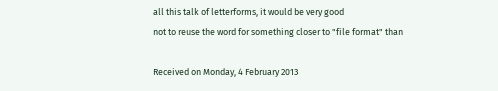all this talk of letterforms, it would be very good
not to reuse the word for something closer to "file format" than

Received on Monday, 4 February 2013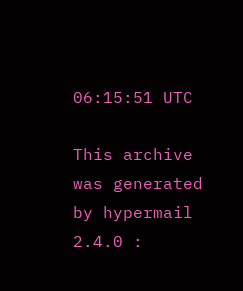06:15:51 UTC

This archive was generated by hypermail 2.4.0 :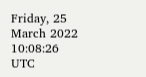Friday, 25 March 2022 10:08:26 UTC